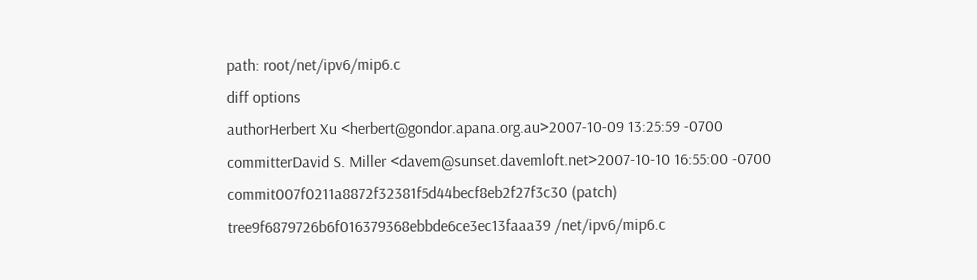path: root/net/ipv6/mip6.c
diff options
authorHerbert Xu <herbert@gondor.apana.org.au>2007-10-09 13:25:59 -0700
committerDavid S. Miller <davem@sunset.davemloft.net>2007-10-10 16:55:00 -0700
commit007f0211a8872f32381f5d44becf8eb2f27f3c30 (patch)
tree9f6879726b6f016379368ebbde6ce3ec13faaa39 /net/ipv6/mip6.c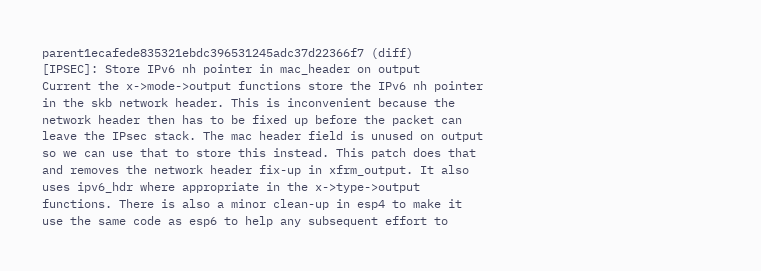parent1ecafede835321ebdc396531245adc37d22366f7 (diff)
[IPSEC]: Store IPv6 nh pointer in mac_header on output
Current the x->mode->output functions store the IPv6 nh pointer in the skb network header. This is inconvenient because the network header then has to be fixed up before the packet can leave the IPsec stack. The mac header field is unused on output so we can use that to store this instead. This patch does that and removes the network header fix-up in xfrm_output. It also uses ipv6_hdr where appropriate in the x->type->output functions. There is also a minor clean-up in esp4 to make it use the same code as esp6 to help any subsequent effort to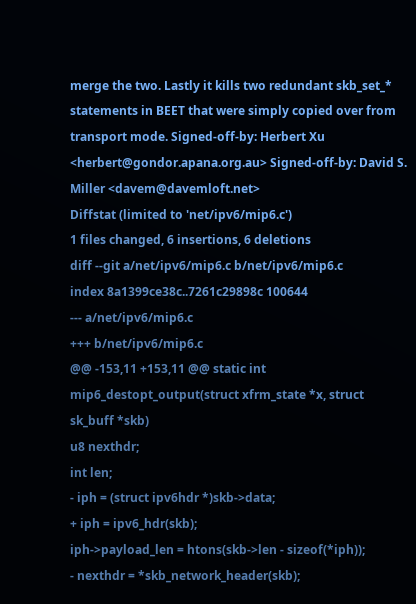merge the two. Lastly it kills two redundant skb_set_* statements in BEET that were simply copied over from transport mode. Signed-off-by: Herbert Xu <herbert@gondor.apana.org.au> Signed-off-by: David S. Miller <davem@davemloft.net>
Diffstat (limited to 'net/ipv6/mip6.c')
1 files changed, 6 insertions, 6 deletions
diff --git a/net/ipv6/mip6.c b/net/ipv6/mip6.c
index 8a1399ce38c..7261c29898c 100644
--- a/net/ipv6/mip6.c
+++ b/net/ipv6/mip6.c
@@ -153,11 +153,11 @@ static int mip6_destopt_output(struct xfrm_state *x, struct sk_buff *skb)
u8 nexthdr;
int len;
- iph = (struct ipv6hdr *)skb->data;
+ iph = ipv6_hdr(skb);
iph->payload_len = htons(skb->len - sizeof(*iph));
- nexthdr = *skb_network_header(skb);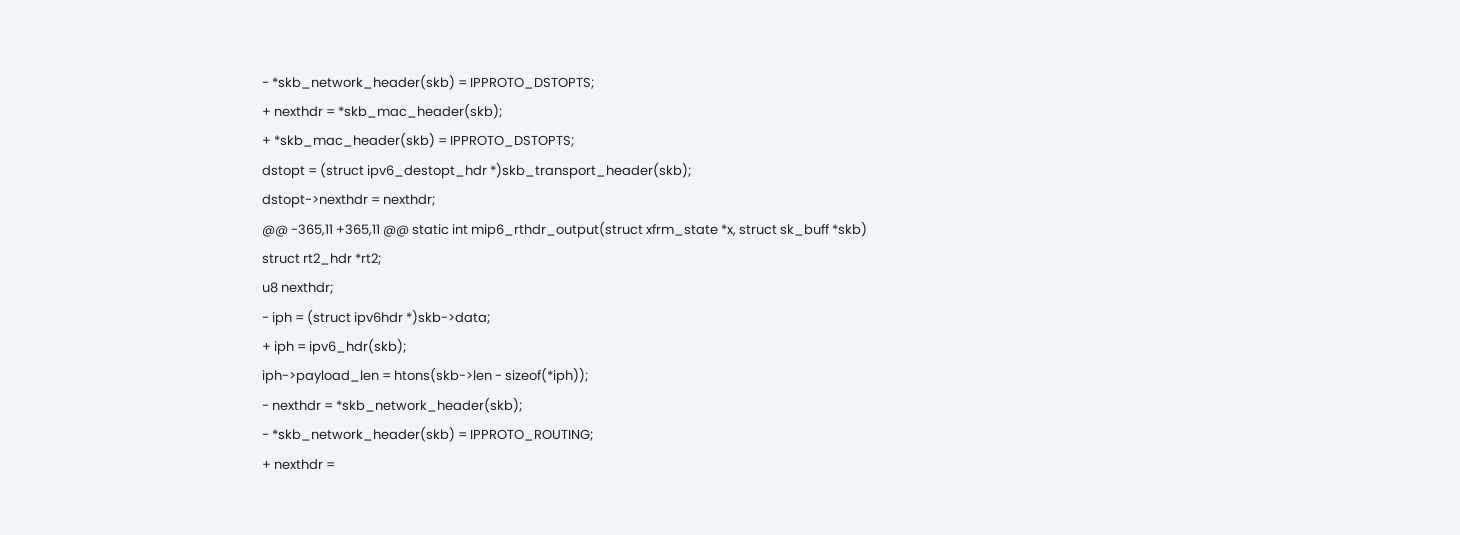- *skb_network_header(skb) = IPPROTO_DSTOPTS;
+ nexthdr = *skb_mac_header(skb);
+ *skb_mac_header(skb) = IPPROTO_DSTOPTS;
dstopt = (struct ipv6_destopt_hdr *)skb_transport_header(skb);
dstopt->nexthdr = nexthdr;
@@ -365,11 +365,11 @@ static int mip6_rthdr_output(struct xfrm_state *x, struct sk_buff *skb)
struct rt2_hdr *rt2;
u8 nexthdr;
- iph = (struct ipv6hdr *)skb->data;
+ iph = ipv6_hdr(skb);
iph->payload_len = htons(skb->len - sizeof(*iph));
- nexthdr = *skb_network_header(skb);
- *skb_network_header(skb) = IPPROTO_ROUTING;
+ nexthdr =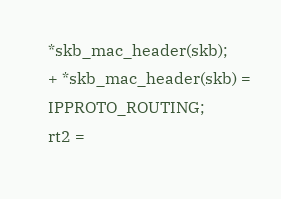*skb_mac_header(skb);
+ *skb_mac_header(skb) = IPPROTO_ROUTING;
rt2 =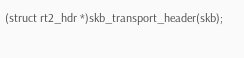(struct rt2_hdr *)skb_transport_header(skb);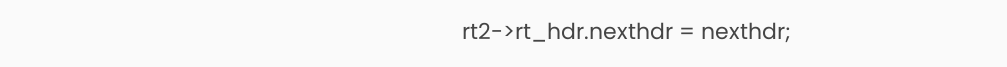rt2->rt_hdr.nexthdr = nexthdr;